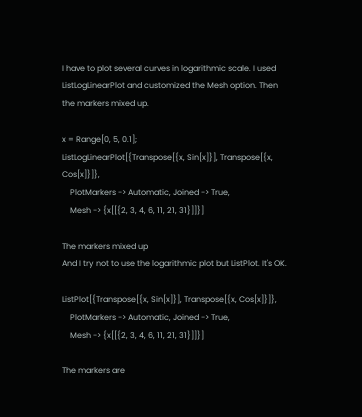I have to plot several curves in logarithmic scale. I used ListLogLinearPlot and customized the Mesh option. Then the markers mixed up.

x = Range[0, 5, 0.1];
ListLogLinearPlot[{Transpose[{x, Sin[x]}], Transpose[{x, Cos[x]}]},
    PlotMarkers -> Automatic, Joined -> True,
    Mesh -> {x[[{2, 3, 4, 6, 11, 21, 31}]]}]

The markers mixed up
And I try not to use the logarithmic plot but ListPlot. It's OK.

ListPlot[{Transpose[{x, Sin[x]}], Transpose[{x, Cos[x]}]},
    PlotMarkers -> Automatic, Joined -> True,
    Mesh -> {x[[{2, 3, 4, 6, 11, 21, 31}]]}]

The markers are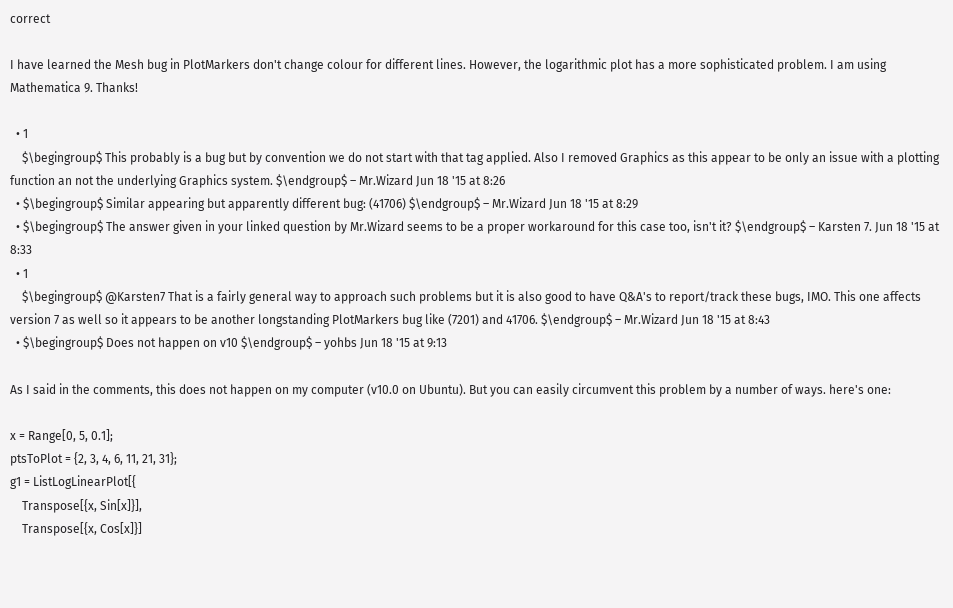correct

I have learned the Mesh bug in PlotMarkers don't change colour for different lines. However, the logarithmic plot has a more sophisticated problem. I am using Mathematica 9. Thanks!

  • 1
    $\begingroup$ This probably is a bug but by convention we do not start with that tag applied. Also I removed Graphics as this appear to be only an issue with a plotting function an not the underlying Graphics system. $\endgroup$ – Mr.Wizard Jun 18 '15 at 8:26
  • $\begingroup$ Similar appearing but apparently different bug: (41706) $\endgroup$ – Mr.Wizard Jun 18 '15 at 8:29
  • $\begingroup$ The answer given in your linked question by Mr.Wizard seems to be a proper workaround for this case too, isn't it? $\endgroup$ – Karsten 7. Jun 18 '15 at 8:33
  • 1
    $\begingroup$ @Karsten7 That is a fairly general way to approach such problems but it is also good to have Q&A's to report/track these bugs, IMO. This one affects version 7 as well so it appears to be another longstanding PlotMarkers bug like (7201) and 41706. $\endgroup$ – Mr.Wizard Jun 18 '15 at 8:43
  • $\begingroup$ Does not happen on v10 $\endgroup$ – yohbs Jun 18 '15 at 9:13

As I said in the comments, this does not happen on my computer (v10.0 on Ubuntu). But you can easily circumvent this problem by a number of ways. here's one:

x = Range[0, 5, 0.1];
ptsToPlot = {2, 3, 4, 6, 11, 21, 31};
g1 = ListLogLinearPlot[{
    Transpose[{x, Sin[x]}],
    Transpose[{x, Cos[x]}]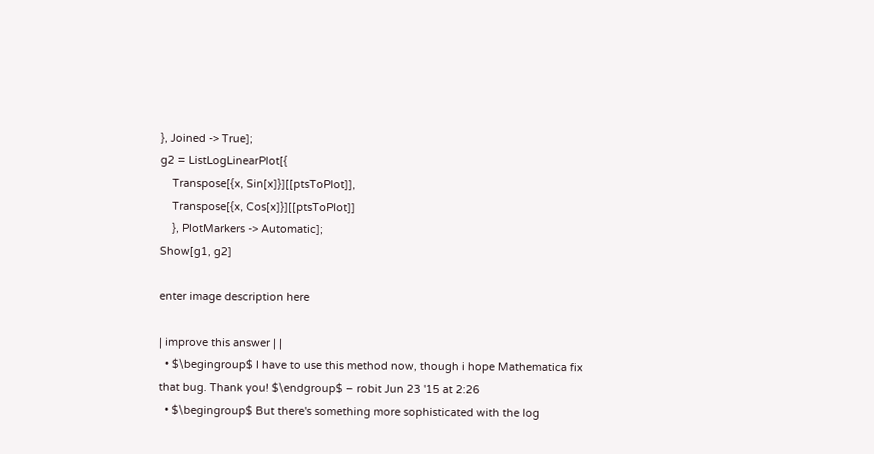}, Joined -> True];
g2 = ListLogLinearPlot[{
    Transpose[{x, Sin[x]}][[ptsToPlot]],
    Transpose[{x, Cos[x]}][[ptsToPlot]]
    }, PlotMarkers -> Automatic];
Show[g1, g2]

enter image description here

| improve this answer | |
  • $\begingroup$ I have to use this method now, though i hope Mathematica fix that bug. Thank you! $\endgroup$ – robit Jun 23 '15 at 2:26
  • $\begingroup$ But there's something more sophisticated with the log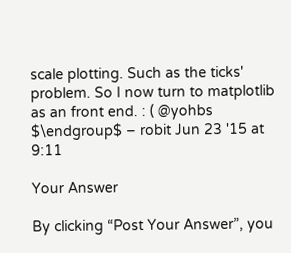scale plotting. Such as the ticks' problem. So I now turn to matplotlib as an front end. : ( @yohbs $\endgroup$ – robit Jun 23 '15 at 9:11

Your Answer

By clicking “Post Your Answer”, you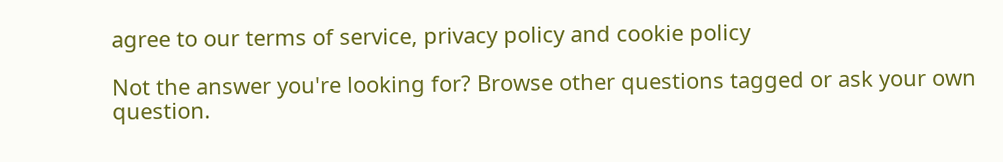agree to our terms of service, privacy policy and cookie policy

Not the answer you're looking for? Browse other questions tagged or ask your own question.